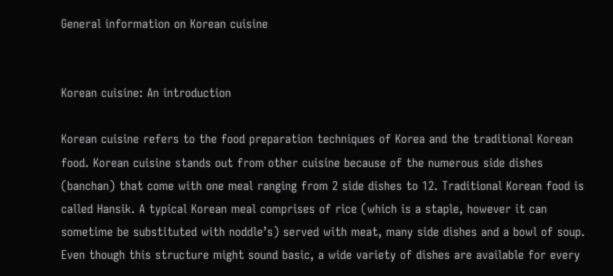General information on Korean cuisine


Korean cuisine: An introduction

Korean cuisine refers to the food preparation techniques of Korea and the traditional Korean food. Korean cuisine stands out from other cuisine because of the numerous side dishes (banchan) that come with one meal ranging from 2 side dishes to 12. Traditional Korean food is called Hansik. A typical Korean meal comprises of rice (which is a staple, however it can sometime be substituted with noddle’s) served with meat, many side dishes and a bowl of soup. Even though this structure might sound basic, a wide variety of dishes are available for every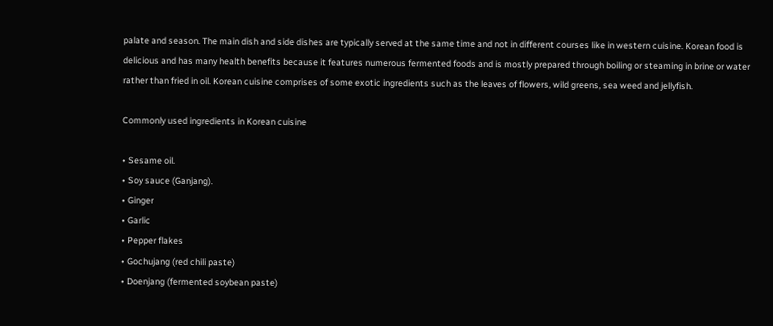palate and season. The main dish and side dishes are typically served at the same time and not in different courses like in western cuisine. Korean food is delicious and has many health benefits because it features numerous fermented foods and is mostly prepared through boiling or steaming in brine or water rather than fried in oil. Korean cuisine comprises of some exotic ingredients such as the leaves of flowers, wild greens, sea weed and jellyfish.

Commonly used ingredients in Korean cuisine

• Sesame oil.
• Soy sauce (Ganjang).
• Ginger
• Garlic
• Pepper flakes
• Gochujang (red chili paste)
• Doenjang (fermented soybean paste)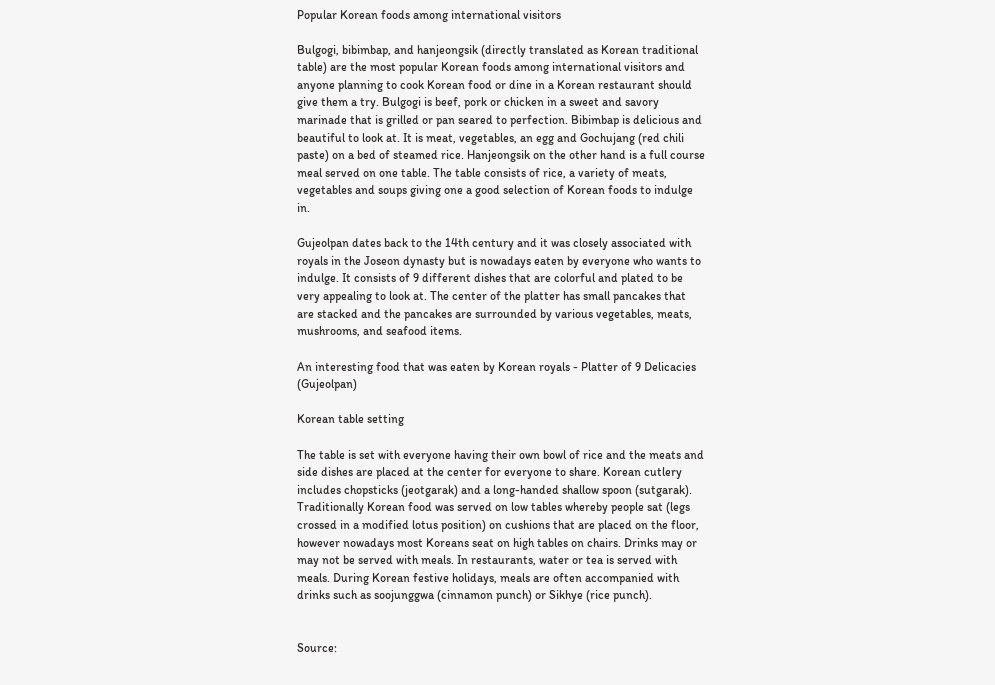Popular Korean foods among international visitors

Bulgogi, bibimbap, and hanjeongsik (directly translated as Korean traditional table) are the most popular Korean foods among international visitors and anyone planning to cook Korean food or dine in a Korean restaurant should give them a try. Bulgogi is beef, pork or chicken in a sweet and savory marinade that is grilled or pan seared to perfection. Bibimbap is delicious and beautiful to look at. It is meat, vegetables, an egg and Gochujang (red chili paste) on a bed of steamed rice. Hanjeongsik on the other hand is a full course meal served on one table. The table consists of rice, a variety of meats, vegetables and soups giving one a good selection of Korean foods to indulge in.

Gujeolpan dates back to the 14th century and it was closely associated with royals in the Joseon dynasty but is nowadays eaten by everyone who wants to indulge. It consists of 9 different dishes that are colorful and plated to be very appealing to look at. The center of the platter has small pancakes that are stacked and the pancakes are surrounded by various vegetables, meats, mushrooms, and seafood items.

An interesting food that was eaten by Korean royals - Platter of 9 Delicacies (Gujeolpan)

Korean table setting

The table is set with everyone having their own bowl of rice and the meats and side dishes are placed at the center for everyone to share. Korean cutlery includes chopsticks (jeotgarak) and a long-handed shallow spoon (sutgarak). Traditionally Korean food was served on low tables whereby people sat (legs crossed in a modified lotus position) on cushions that are placed on the floor, however nowadays most Koreans seat on high tables on chairs. Drinks may or may not be served with meals. In restaurants, water or tea is served with meals. During Korean festive holidays, meals are often accompanied with drinks such as soojunggwa (cinnamon punch) or Sikhye (rice punch).


Source: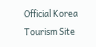Official Korea Tourism Site